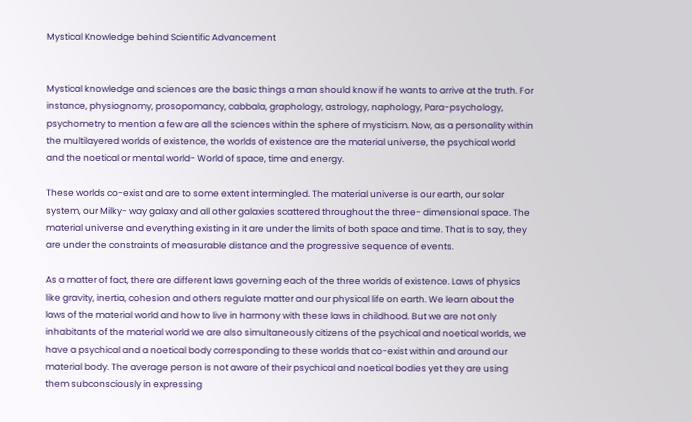Mystical Knowledge behind Scientific Advancement


Mystical knowledge and sciences are the basic things a man should know if he wants to arrive at the truth. For instance, physiognomy, prosopomancy, cabbala, graphology, astrology, naphology, Para-psychology, psychometry to mention a few are all the sciences within the sphere of mysticism. Now, as a personality within the multilayered worlds of existence, the worlds of existence are the material universe, the psychical world and the noetical or mental world- World of space, time and energy.

These worlds co-exist and are to some extent intermingled. The material universe is our earth, our solar system, our Milky- way galaxy and all other galaxies scattered throughout the three- dimensional space. The material universe and everything existing in it are under the limits of both space and time. That is to say, they are under the constraints of measurable distance and the progressive sequence of events.

As a matter of fact, there are different laws governing each of the three worlds of existence. Laws of physics like gravity, inertia, cohesion and others regulate matter and our physical life on earth. We learn about the laws of the material world and how to live in harmony with these laws in childhood. But we are not only inhabitants of the material world we are also simultaneously citizens of the psychical and noetical worlds, we have a psychical and a noetical body corresponding to these worlds that co-exist within and around our material body. The average person is not aware of their psychical and noetical bodies yet they are using them subconsciously in expressing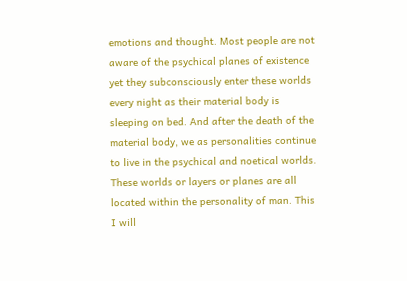emotions and thought. Most people are not aware of the psychical planes of existence yet they subconsciously enter these worlds every night as their material body is sleeping on bed. And after the death of the material body, we as personalities continue to live in the psychical and noetical worlds. These worlds or layers or planes are all located within the personality of man. This I will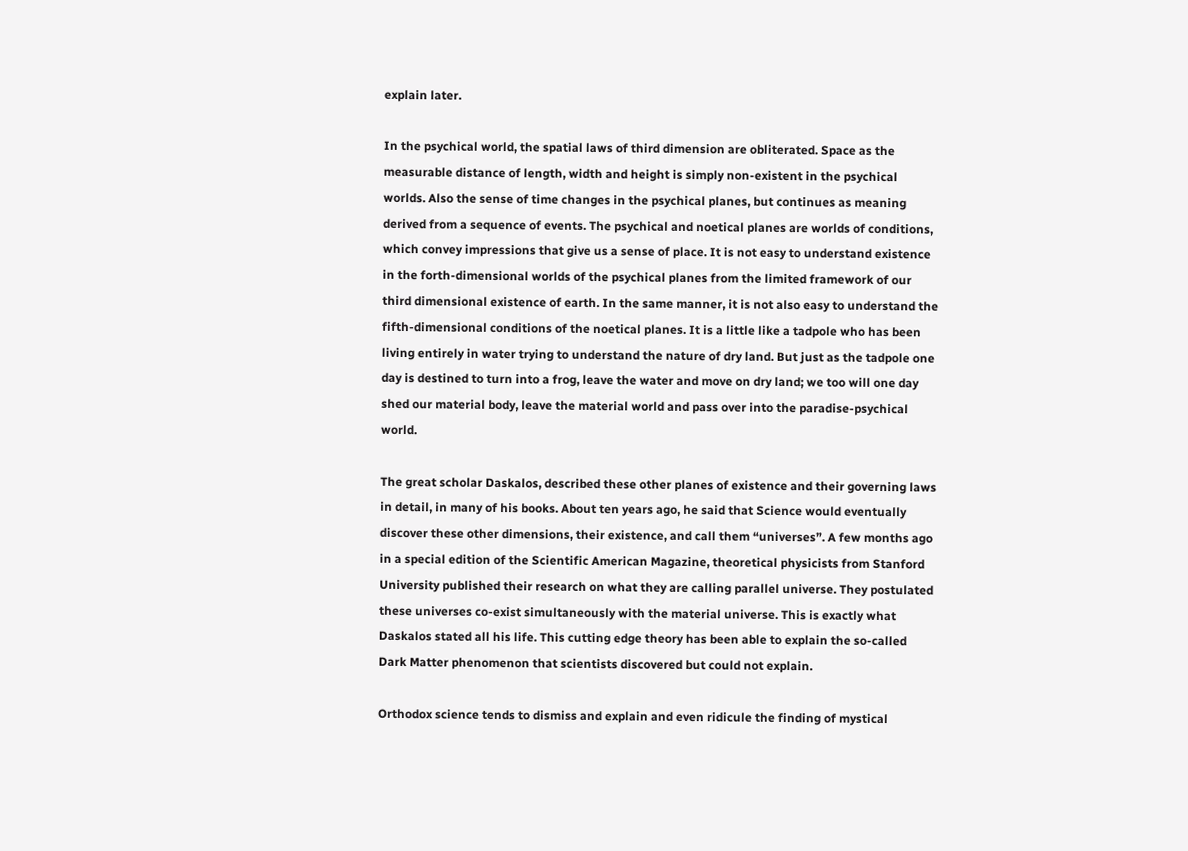explain later.

In the psychical world, the spatial laws of third dimension are obliterated. Space as the measurable distance of length, width and height is simply non-existent in the psychical worlds. Also the sense of time changes in the psychical planes, but continues as meaning derived from a sequence of events. The psychical and noetical planes are worlds of conditions, which convey impressions that give us a sense of place. It is not easy to understand existence in the forth-dimensional worlds of the psychical planes from the limited framework of our third dimensional existence of earth. In the same manner, it is not also easy to understand the fifth-dimensional conditions of the noetical planes. It is a little like a tadpole who has been living entirely in water trying to understand the nature of dry land. But just as the tadpole one day is destined to turn into a frog, leave the water and move on dry land; we too will one day shed our material body, leave the material world and pass over into the paradise-psychical world.

The great scholar Daskalos, described these other planes of existence and their governing laws in detail, in many of his books. About ten years ago, he said that Science would eventually discover these other dimensions, their existence, and call them “universes”. A few months ago in a special edition of the Scientific American Magazine, theoretical physicists from Stanford University published their research on what they are calling parallel universe. They postulated these universes co-exist simultaneously with the material universe. This is exactly what Daskalos stated all his life. This cutting edge theory has been able to explain the so-called Dark Matter phenomenon that scientists discovered but could not explain.

Orthodox science tends to dismiss and explain and even ridicule the finding of mystical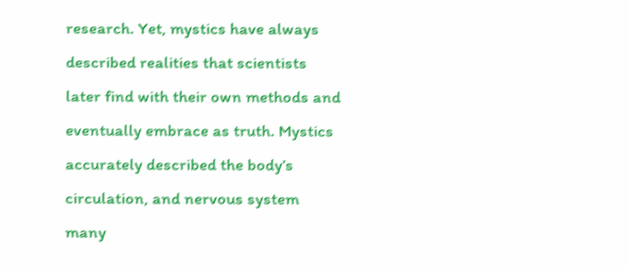research. Yet, mystics have always described realities that scientists later find with their own methods and eventually embrace as truth. Mystics accurately described the body’s circulation, and nervous system many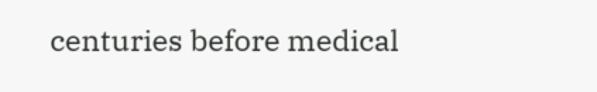centuries before medical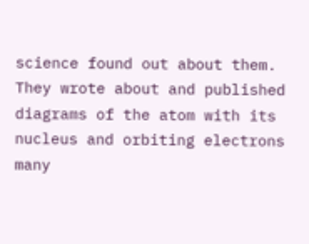science found out about them. They wrote about and published diagrams of the atom with its nucleus and orbiting electrons many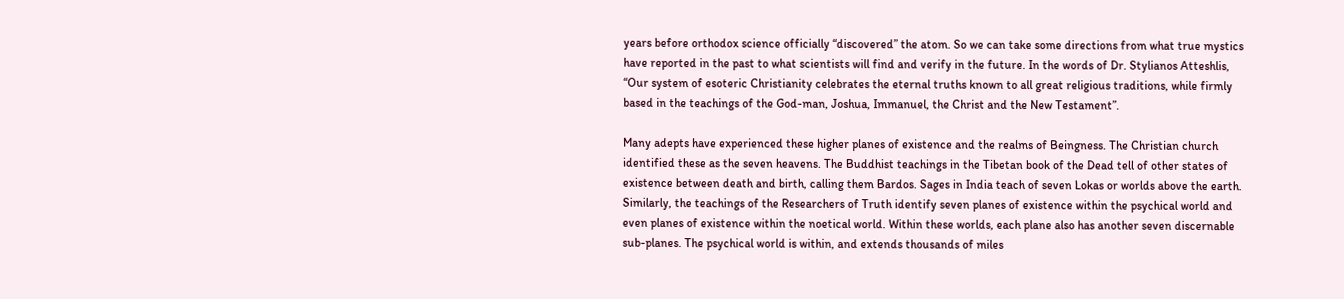years before orthodox science officially “discovered” the atom. So we can take some directions from what true mystics have reported in the past to what scientists will find and verify in the future. In the words of Dr. Stylianos Atteshlis, “Our system of esoteric Christianity celebrates the eternal truths known to all great religious traditions, while firmly based in the teachings of the God-man, Joshua, Immanuel, the Christ and the New Testament”.

Many adepts have experienced these higher planes of existence and the realms of Beingness. The Christian church identified these as the seven heavens. The Buddhist teachings in the Tibetan book of the Dead tell of other states of existence between death and birth, calling them Bardos. Sages in India teach of seven Lokas or worlds above the earth. Similarly, the teachings of the Researchers of Truth identify seven planes of existence within the psychical world and even planes of existence within the noetical world. Within these worlds, each plane also has another seven discernable sub-planes. The psychical world is within, and extends thousands of miles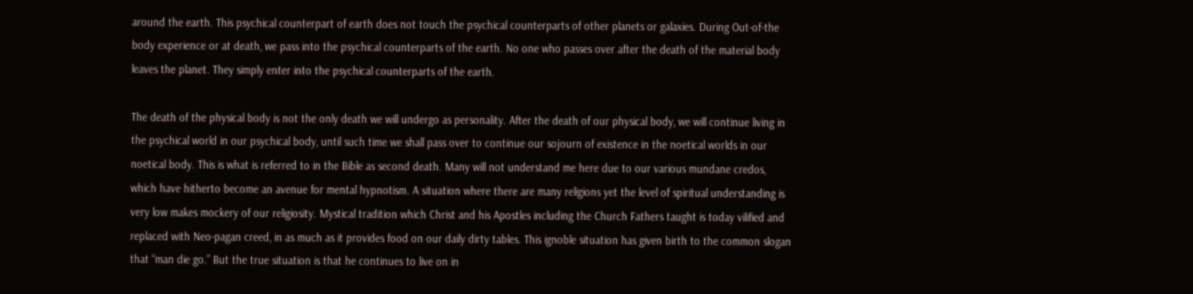around the earth. This psychical counterpart of earth does not touch the psychical counterparts of other planets or galaxies. During Out-of-the body experience or at death, we pass into the psychical counterparts of the earth. No one who passes over after the death of the material body leaves the planet. They simply enter into the psychical counterparts of the earth.

The death of the physical body is not the only death we will undergo as personality. After the death of our physical body, we will continue living in the psychical world in our psychical body, until such time we shall pass over to continue our sojourn of existence in the noetical worlds in our noetical body. This is what is referred to in the Bible as second death. Many will not understand me here due to our various mundane credos, which have hitherto become an avenue for mental hypnotism. A situation where there are many religions yet the level of spiritual understanding is very low makes mockery of our religiosity. Mystical tradition which Christ and his Apostles including the Church Fathers taught is today vilified and replaced with Neo-pagan creed, in as much as it provides food on our daily dirty tables. This ignoble situation has given birth to the common slogan that “man die go.” But the true situation is that he continues to live on in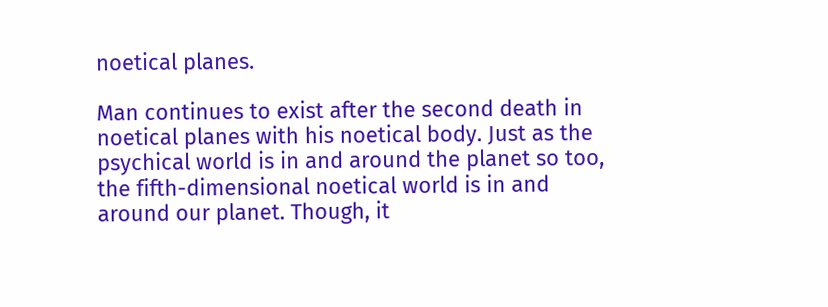noetical planes.

Man continues to exist after the second death in noetical planes with his noetical body. Just as the psychical world is in and around the planet so too, the fifth-dimensional noetical world is in and around our planet. Though, it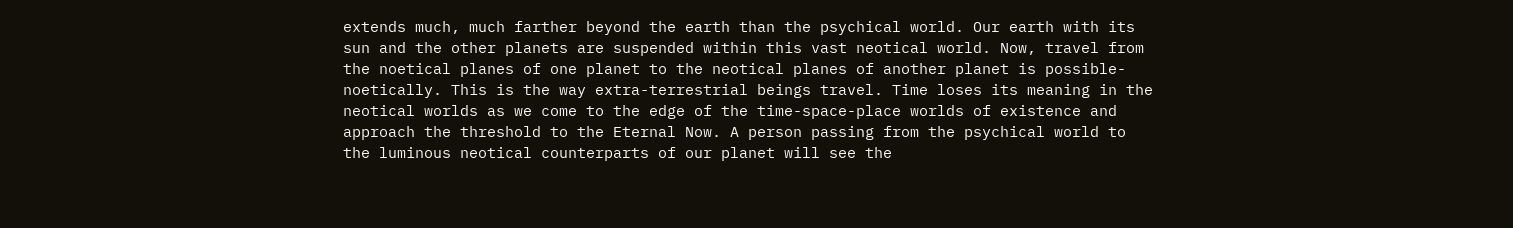extends much, much farther beyond the earth than the psychical world. Our earth with its sun and the other planets are suspended within this vast neotical world. Now, travel from the noetical planes of one planet to the neotical planes of another planet is possible-noetically. This is the way extra-terrestrial beings travel. Time loses its meaning in the neotical worlds as we come to the edge of the time-space-place worlds of existence and approach the threshold to the Eternal Now. A person passing from the psychical world to the luminous neotical counterparts of our planet will see the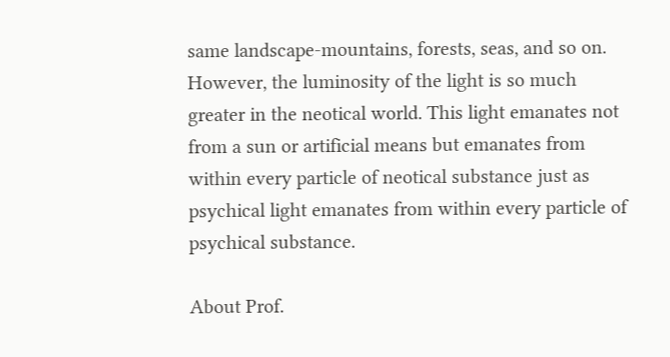same landscape-mountains, forests, seas, and so on. However, the luminosity of the light is so much greater in the neotical world. This light emanates not from a sun or artificial means but emanates from within every particle of neotical substance just as psychical light emanates from within every particle of psychical substance.

About Prof.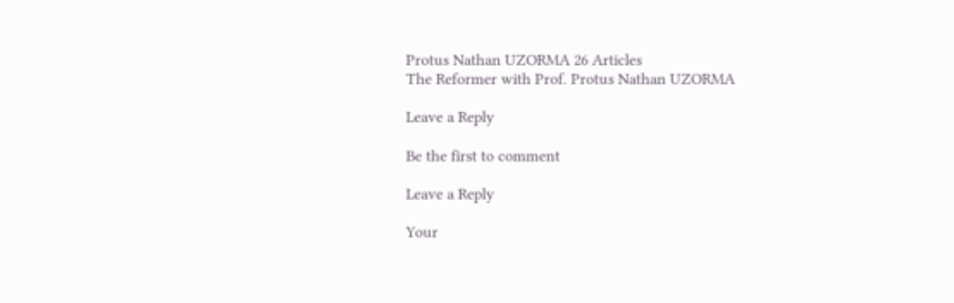Protus Nathan UZORMA 26 Articles
The Reformer with Prof. Protus Nathan UZORMA

Leave a Reply

Be the first to comment

Leave a Reply

Your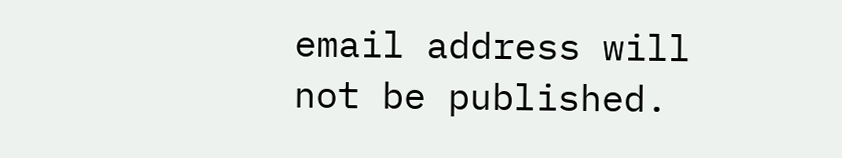email address will not be published.